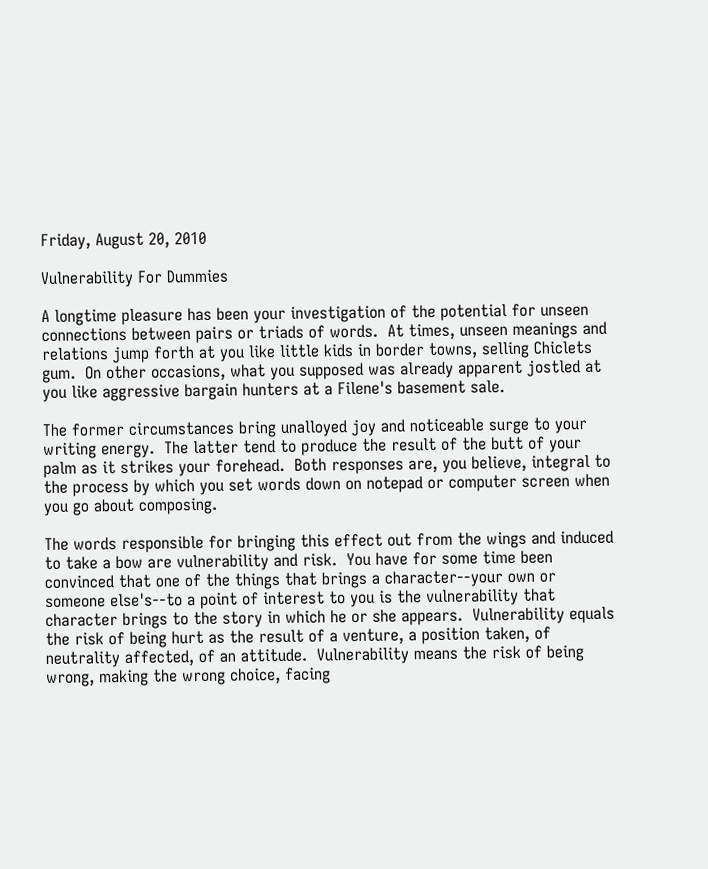Friday, August 20, 2010

Vulnerability For Dummies

A longtime pleasure has been your investigation of the potential for unseen connections between pairs or triads of words.  At times, unseen meanings and relations jump forth at you like little kids in border towns, selling Chiclets gum.  On other occasions, what you supposed was already apparent jostled at you like aggressive bargain hunters at a Filene's basement sale.

The former circumstances bring unalloyed joy and noticeable surge to your writing energy.  The latter tend to produce the result of the butt of your palm as it strikes your forehead.  Both responses are, you believe, integral to the process by which you set words down on notepad or computer screen when you go about composing.

The words responsible for bringing this effect out from the wings and induced to take a bow are vulnerability and risk.  You have for some time been convinced that one of the things that brings a character--your own or someone else's--to a point of interest to you is the vulnerability that character brings to the story in which he or she appears.  Vulnerability equals the risk of being hurt as the result of a venture, a position taken, of neutrality affected, of an attitude.  Vulnerability means the risk of being wrong, making the wrong choice, facing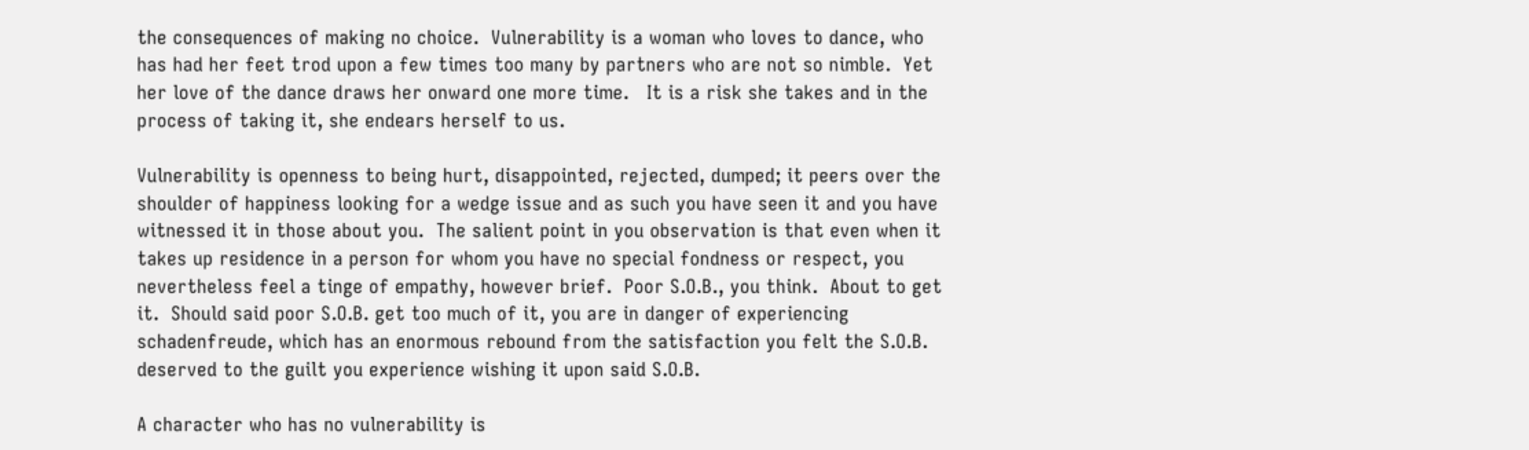the consequences of making no choice.  Vulnerability is a woman who loves to dance, who has had her feet trod upon a few times too many by partners who are not so nimble.  Yet her love of the dance draws her onward one more time.   It is a risk she takes and in the process of taking it, she endears herself to us.

Vulnerability is openness to being hurt, disappointed, rejected, dumped; it peers over the shoulder of happiness looking for a wedge issue and as such you have seen it and you have witnessed it in those about you.  The salient point in you observation is that even when it takes up residence in a person for whom you have no special fondness or respect, you nevertheless feel a tinge of empathy, however brief.  Poor S.O.B., you think.  About to get it.  Should said poor S.O.B. get too much of it, you are in danger of experiencing schadenfreude, which has an enormous rebound from the satisfaction you felt the S.O.B. deserved to the guilt you experience wishing it upon said S.O.B.

A character who has no vulnerability is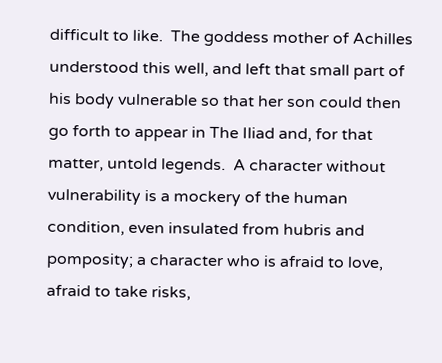difficult to like.  The goddess mother of Achilles understood this well, and left that small part of his body vulnerable so that her son could then go forth to appear in The Iliad and, for that matter, untold legends.  A character without vulnerability is a mockery of the human condition, even insulated from hubris and pomposity; a character who is afraid to love, afraid to take risks,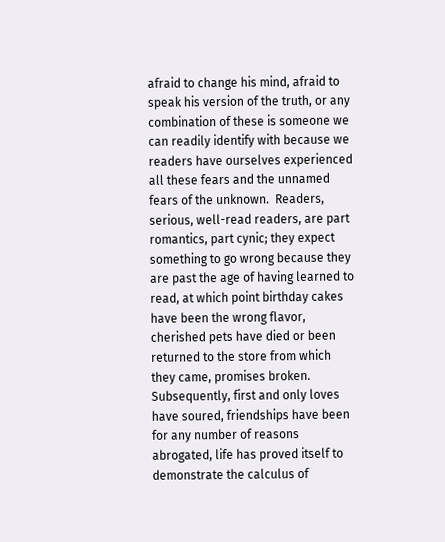afraid to change his mind, afraid to speak his version of the truth, or any combination of these is someone we can readily identify with because we readers have ourselves experienced all these fears and the unnamed fears of the unknown.  Readers, serious, well-read readers, are part romantics, part cynic; they expect something to go wrong because they are past the age of having learned to read, at which point birthday cakes have been the wrong flavor, cherished pets have died or been returned to the store from which they came, promises broken.  Subsequently, first and only loves have soured, friendships have been for any number of reasons abrogated, life has proved itself to demonstrate the calculus of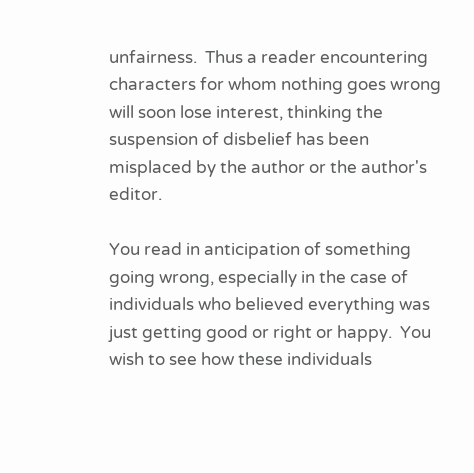unfairness.  Thus a reader encountering characters for whom nothing goes wrong will soon lose interest, thinking the suspension of disbelief has been misplaced by the author or the author's editor.

You read in anticipation of something going wrong, especially in the case of individuals who believed everything was just getting good or right or happy.  You wish to see how these individuals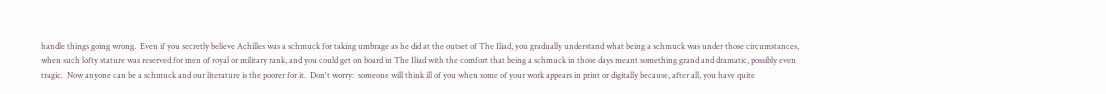handle things going wrong.  Even if you secretly believe Achilles was a schmuck for taking umbrage as he did at the outset of The Iliad, you gradually understand what being a schmuck was under those circumstances, when such lofty stature was reserved for men of royal or military rank, and you could get on board in The Iliad with the comfort that being a schmuck in those days meant something grand and dramatic, possibly even tragic.  Now anyone can be a schmuck and our literature is the poorer for it.  Don't worry:  someone will think ill of you when some of your work appears in print or digitally because, after all, you have quite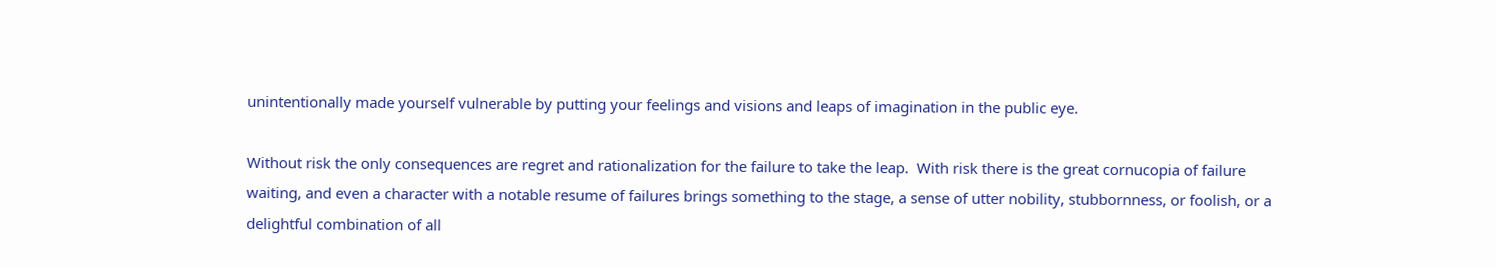unintentionally made yourself vulnerable by putting your feelings and visions and leaps of imagination in the public eye.

Without risk the only consequences are regret and rationalization for the failure to take the leap.  With risk there is the great cornucopia of failure waiting, and even a character with a notable resume of failures brings something to the stage, a sense of utter nobility, stubbornness, or foolish, or a delightful combination of all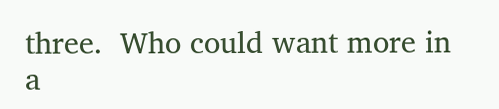three.  Who could want more in a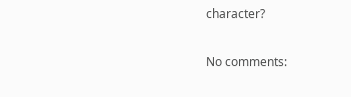character?

No comments: